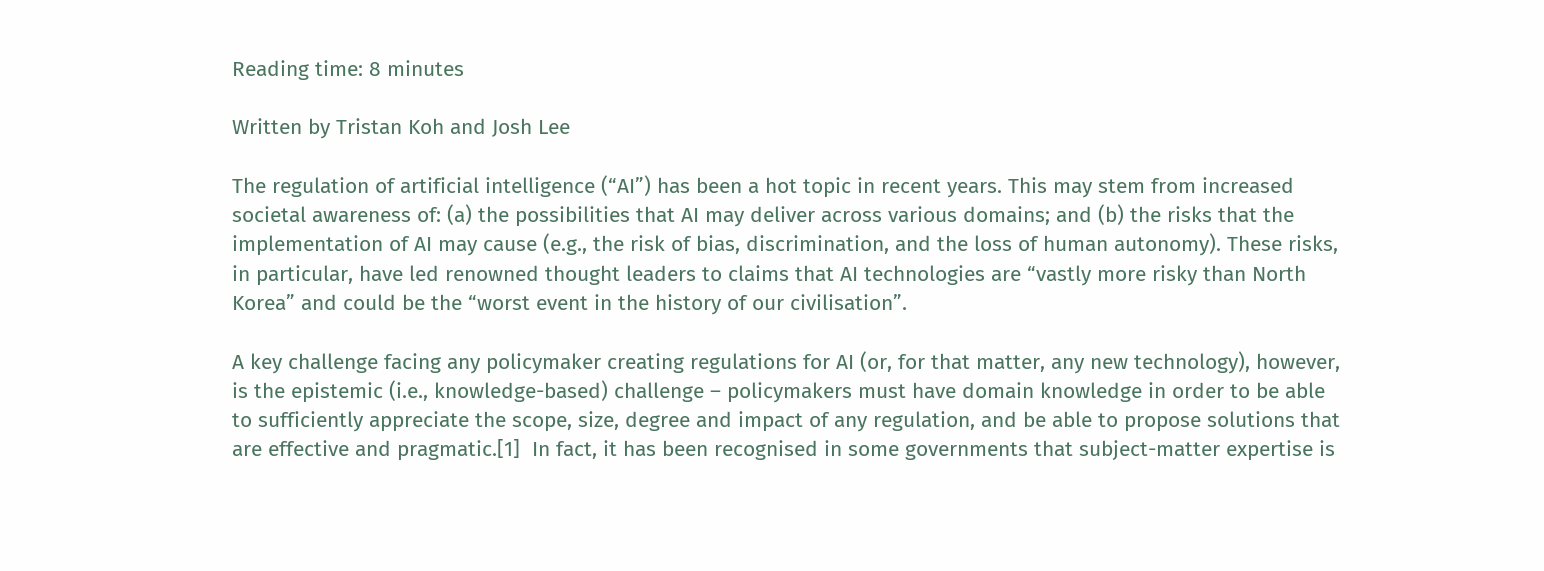Reading time: 8 minutes

Written by Tristan Koh and Josh Lee

The regulation of artificial intelligence (“AI”) has been a hot topic in recent years. This may stem from increased societal awareness of: (a) the possibilities that AI may deliver across various domains; and (b) the risks that the implementation of AI may cause (e.g., the risk of bias, discrimination, and the loss of human autonomy). These risks, in particular, have led renowned thought leaders to claims that AI technologies are “vastly more risky than North Korea” and could be the “worst event in the history of our civilisation”.

A key challenge facing any policymaker creating regulations for AI (or, for that matter, any new technology), however, is the epistemic (i.e., knowledge-based) challenge – policymakers must have domain knowledge in order to be able to sufficiently appreciate the scope, size, degree and impact of any regulation, and be able to propose solutions that are effective and pragmatic.[1]  In fact, it has been recognised in some governments that subject-matter expertise is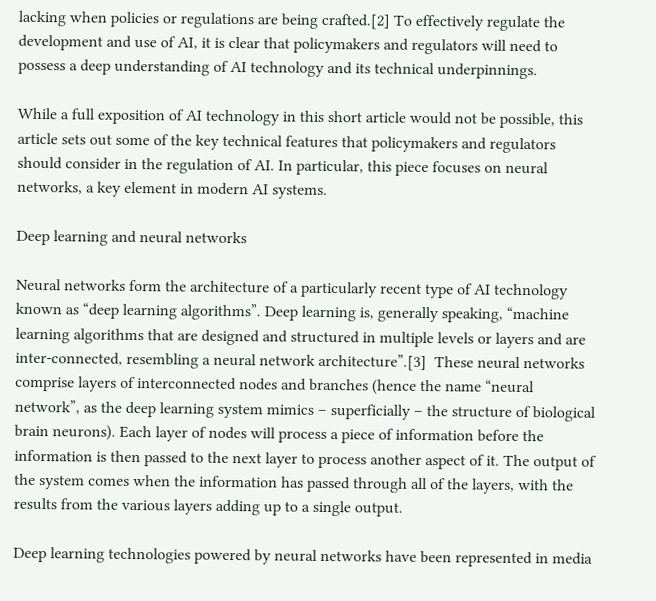lacking when policies or regulations are being crafted.[2] To effectively regulate the development and use of AI, it is clear that policymakers and regulators will need to possess a deep understanding of AI technology and its technical underpinnings.

While a full exposition of AI technology in this short article would not be possible, this article sets out some of the key technical features that policymakers and regulators should consider in the regulation of AI. In particular, this piece focuses on neural networks, a key element in modern AI systems.

Deep learning and neural networks

Neural networks form the architecture of a particularly recent type of AI technology known as “deep learning algorithms”. Deep learning is, generally speaking, “machine learning algorithms that are designed and structured in multiple levels or layers and are inter-connected, resembling a neural network architecture”.[3]  These neural networks comprise layers of interconnected nodes and branches (hence the name “neural network”, as the deep learning system mimics – superficially – the structure of biological brain neurons). Each layer of nodes will process a piece of information before the information is then passed to the next layer to process another aspect of it. The output of the system comes when the information has passed through all of the layers, with the results from the various layers adding up to a single output.

Deep learning technologies powered by neural networks have been represented in media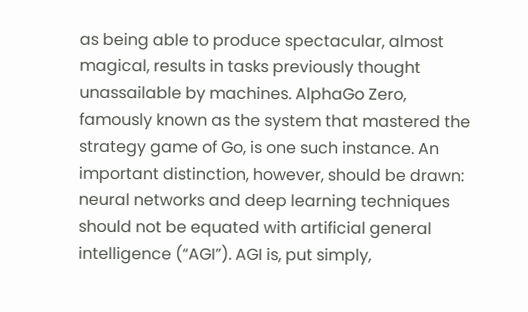as being able to produce spectacular, almost magical, results in tasks previously thought unassailable by machines. AlphaGo Zero, famously known as the system that mastered the strategy game of Go, is one such instance. An important distinction, however, should be drawn: neural networks and deep learning techniques should not be equated with artificial general intelligence (“AGI”). AGI is, put simply,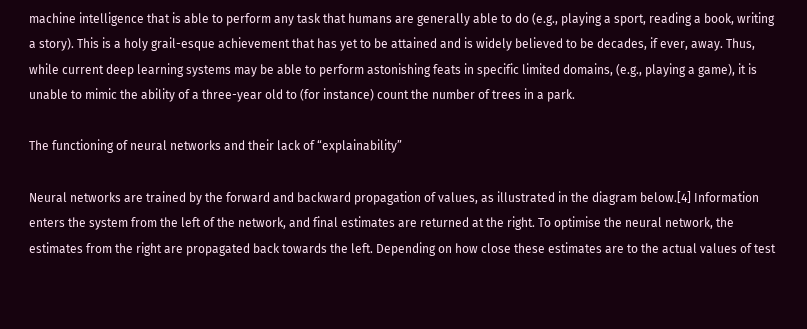machine intelligence that is able to perform any task that humans are generally able to do (e.g., playing a sport, reading a book, writing a story). This is a holy grail-esque achievement that has yet to be attained and is widely believed to be decades, if ever, away. Thus, while current deep learning systems may be able to perform astonishing feats in specific limited domains, (e.g., playing a game), it is unable to mimic the ability of a three-year old to (for instance) count the number of trees in a park.

The functioning of neural networks and their lack of “explainability”

Neural networks are trained by the forward and backward propagation of values, as illustrated in the diagram below.[4] Information enters the system from the left of the network, and final estimates are returned at the right. To optimise the neural network, the estimates from the right are propagated back towards the left. Depending on how close these estimates are to the actual values of test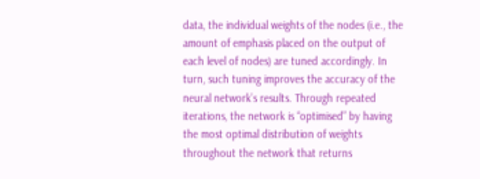data, the individual weights of the nodes (i.e., the amount of emphasis placed on the output of each level of nodes) are tuned accordingly. In turn, such tuning improves the accuracy of the neural network’s results. Through repeated iterations, the network is “optimised” by having the most optimal distribution of weights throughout the network that returns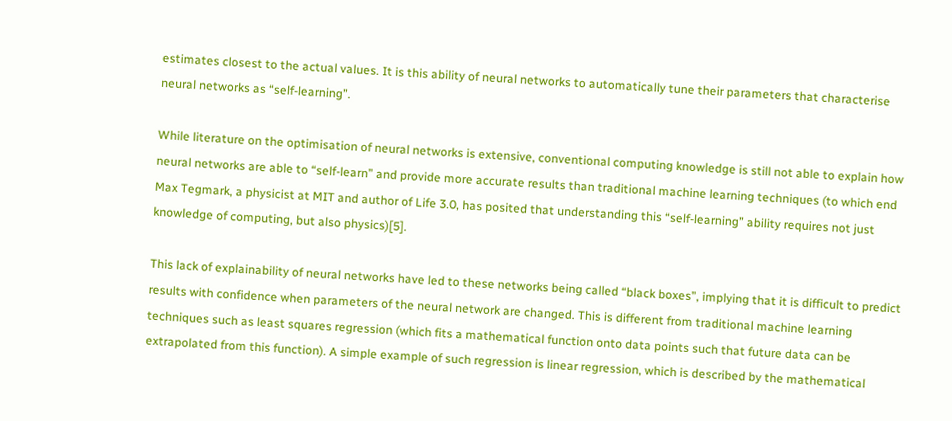estimates closest to the actual values. It is this ability of neural networks to automatically tune their parameters that characterise neural networks as “self-learning”.

While literature on the optimisation of neural networks is extensive, conventional computing knowledge is still not able to explain how neural networks are able to “self-learn” and provide more accurate results than traditional machine learning techniques (to which end Max Tegmark, a physicist at MIT and author of Life 3.0, has posited that understanding this “self-learning” ability requires not just knowledge of computing, but also physics)[5].

This lack of explainability of neural networks have led to these networks being called “black boxes”, implying that it is difficult to predict results with confidence when parameters of the neural network are changed. This is different from traditional machine learning techniques such as least squares regression (which fits a mathematical function onto data points such that future data can be extrapolated from this function). A simple example of such regression is linear regression, which is described by the mathematical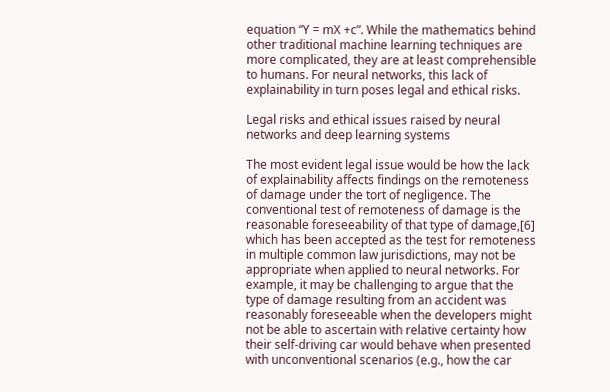equation “Y = mX +c”. While the mathematics behind other traditional machine learning techniques are more complicated, they are at least comprehensible to humans. For neural networks, this lack of explainability in turn poses legal and ethical risks.

Legal risks and ethical issues raised by neural networks and deep learning systems

The most evident legal issue would be how the lack of explainability affects findings on the remoteness of damage under the tort of negligence. The conventional test of remoteness of damage is the reasonable foreseeability of that type of damage,[6] which has been accepted as the test for remoteness in multiple common law jurisdictions, may not be appropriate when applied to neural networks. For example, it may be challenging to argue that the type of damage resulting from an accident was reasonably foreseeable when the developers might not be able to ascertain with relative certainty how their self-driving car would behave when presented with unconventional scenarios (e.g., how the car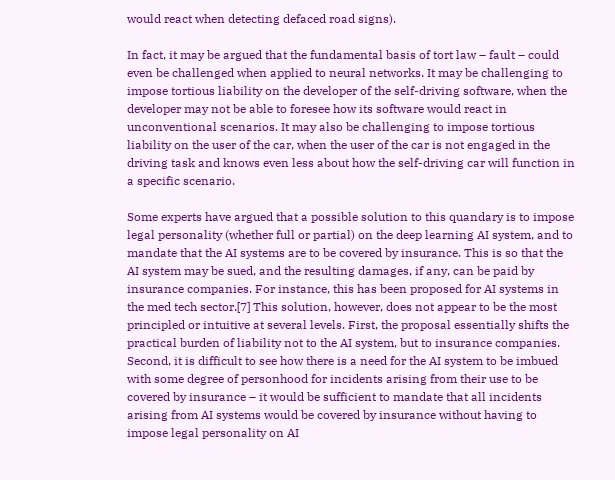would react when detecting defaced road signs).

In fact, it may be argued that the fundamental basis of tort law – fault – could even be challenged when applied to neural networks. It may be challenging to impose tortious liability on the developer of the self-driving software, when the developer may not be able to foresee how its software would react in unconventional scenarios. It may also be challenging to impose tortious liability on the user of the car, when the user of the car is not engaged in the driving task and knows even less about how the self-driving car will function in a specific scenario.

Some experts have argued that a possible solution to this quandary is to impose legal personality (whether full or partial) on the deep learning AI system, and to mandate that the AI systems are to be covered by insurance. This is so that the AI system may be sued, and the resulting damages, if any, can be paid by insurance companies. For instance, this has been proposed for AI systems in the med tech sector.[7] This solution, however, does not appear to be the most principled or intuitive at several levels. First, the proposal essentially shifts the practical burden of liability not to the AI system, but to insurance companies. Second, it is difficult to see how there is a need for the AI system to be imbued with some degree of personhood for incidents arising from their use to be covered by insurance – it would be sufficient to mandate that all incidents arising from AI systems would be covered by insurance without having to impose legal personality on AI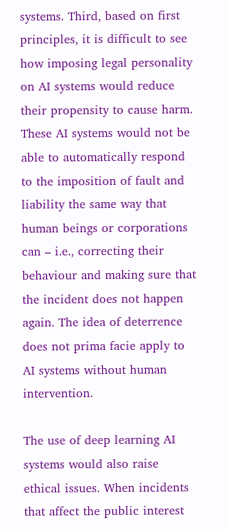systems. Third, based on first principles, it is difficult to see how imposing legal personality on AI systems would reduce their propensity to cause harm. These AI systems would not be able to automatically respond to the imposition of fault and liability the same way that human beings or corporations can – i.e., correcting their behaviour and making sure that the incident does not happen again. The idea of deterrence does not prima facie apply to AI systems without human intervention.

The use of deep learning AI systems would also raise ethical issues. When incidents that affect the public interest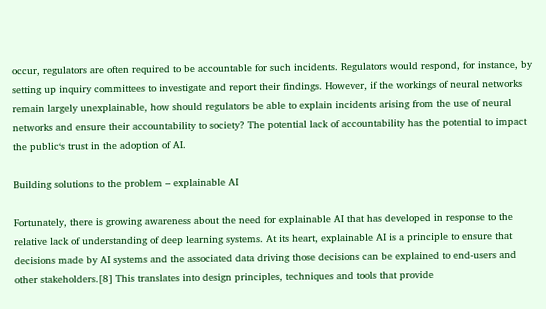occur, regulators are often required to be accountable for such incidents. Regulators would respond, for instance, by setting up inquiry committees to investigate and report their findings. However, if the workings of neural networks remain largely unexplainable, how should regulators be able to explain incidents arising from the use of neural networks and ensure their accountability to society? The potential lack of accountability has the potential to impact the public‘s trust in the adoption of AI.

Building solutions to the problem – explainable AI

Fortunately, there is growing awareness about the need for explainable AI that has developed in response to the relative lack of understanding of deep learning systems. At its heart, explainable AI is a principle to ensure that decisions made by AI systems and the associated data driving those decisions can be explained to end-users and other stakeholders.[8] This translates into design principles, techniques and tools that provide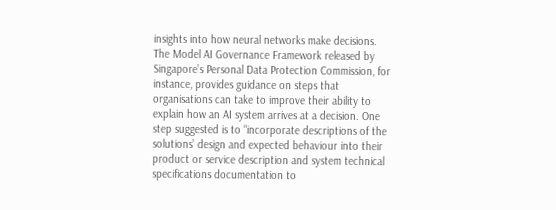insights into how neural networks make decisions. The Model AI Governance Framework released by Singapore’s Personal Data Protection Commission, for instance, provides guidance on steps that organisations can take to improve their ability to explain how an AI system arrives at a decision. One step suggested is to “incorporate descriptions of the solutions’ design and expected behaviour into their product or service description and system technical specifications documentation to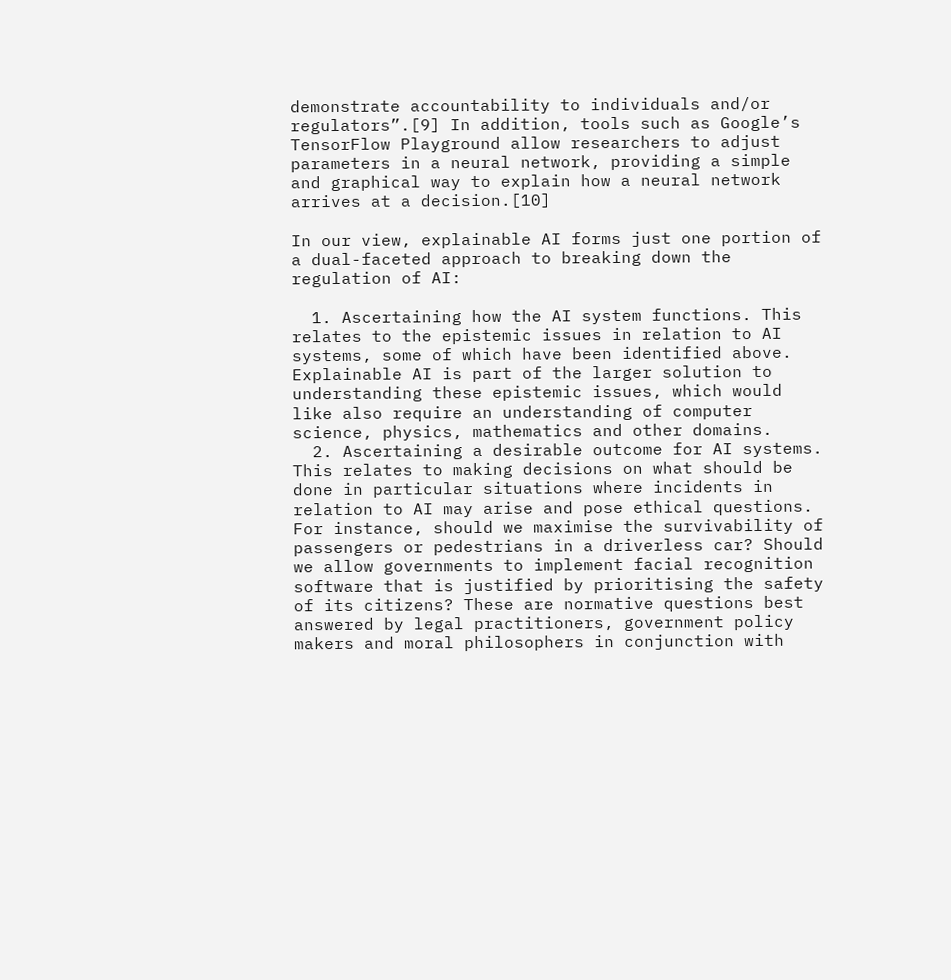demonstrate accountability to individuals and/or regulators”.[9] In addition, tools such as Google’s TensorFlow Playground allow researchers to adjust parameters in a neural network, providing a simple and graphical way to explain how a neural network arrives at a decision.[10]

In our view, explainable AI forms just one portion of a dual-faceted approach to breaking down the regulation of AI:

  1. Ascertaining how the AI system functions. This relates to the epistemic issues in relation to AI systems, some of which have been identified above. Explainable AI is part of the larger solution to understanding these epistemic issues, which would like also require an understanding of computer science, physics, mathematics and other domains.
  2. Ascertaining a desirable outcome for AI systems. This relates to making decisions on what should be done in particular situations where incidents in relation to AI may arise and pose ethical questions. For instance, should we maximise the survivability of passengers or pedestrians in a driverless car? Should we allow governments to implement facial recognition software that is justified by prioritising the safety of its citizens? These are normative questions best answered by legal practitioners, government policy makers and moral philosophers in conjunction with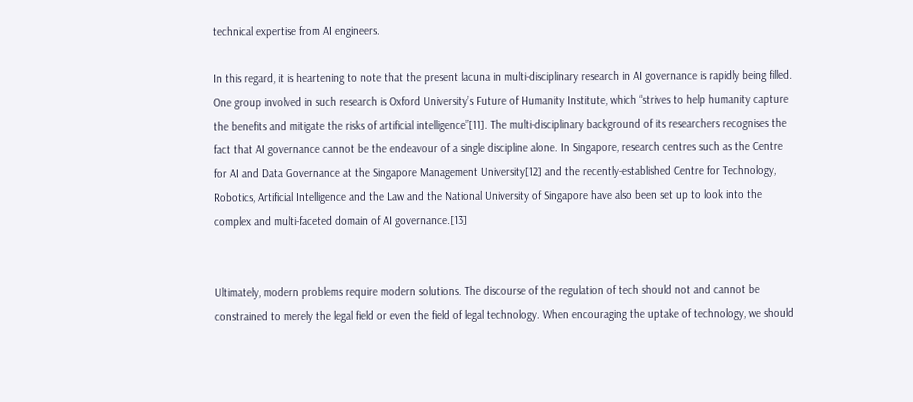technical expertise from AI engineers.

In this regard, it is heartening to note that the present lacuna in multi-disciplinary research in AI governance is rapidly being filled. One group involved in such research is Oxford University’s Future of Humanity Institute, which “strives to help humanity capture the benefits and mitigate the risks of artificial intelligence”[11]. The multi-disciplinary background of its researchers recognises the fact that AI governance cannot be the endeavour of a single discipline alone. In Singapore, research centres such as the Centre for AI and Data Governance at the Singapore Management University[12] and the recently-established Centre for Technology, Robotics, Artificial Intelligence and the Law and the National University of Singapore have also been set up to look into the complex and multi-faceted domain of AI governance.[13]


Ultimately, modern problems require modern solutions. The discourse of the regulation of tech should not and cannot be constrained to merely the legal field or even the field of legal technology. When encouraging the uptake of technology, we should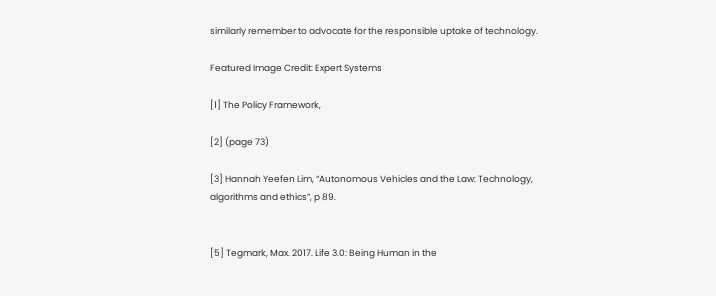similarly remember to advocate for the responsible uptake of technology.

Featured Image Credit: Expert Systems

[1] The Policy Framework,

[2] (page 73)

[3] Hannah Yeefen Lim, “Autonomous Vehicles and the Law: Technology, algorithms and ethics”, p 89.


[5] Tegmark, Max. 2017. Life 3.0: Being Human in the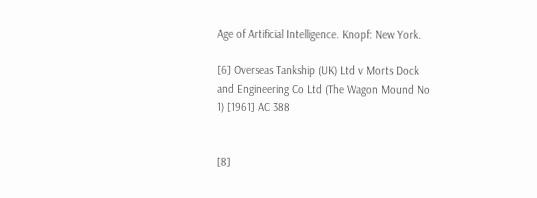Age of Artificial Intelligence. Knopf: New York.

[6] Overseas Tankship (UK) Ltd v Morts Dock and Engineering Co Ltd (The Wagon Mound No 1) [1961] AC 388


[8]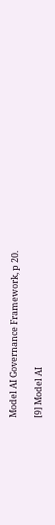Model AI Governance Framework, p 20.

[9] Model AI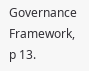Governance Framework, p 13.